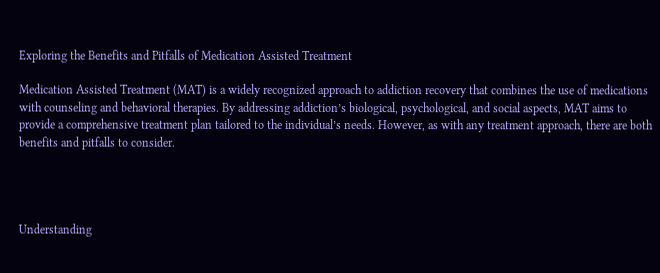Exploring the Benefits and Pitfalls of Medication Assisted Treatment

Medication Assisted Treatment (MAT) is a widely recognized approach to addiction recovery that combines the use of medications with counseling and behavioral therapies. By addressing addiction’s biological, psychological, and social aspects, MAT aims to provide a comprehensive treatment plan tailored to the individual’s needs. However, as with any treatment approach, there are both benefits and pitfalls to consider.




Understanding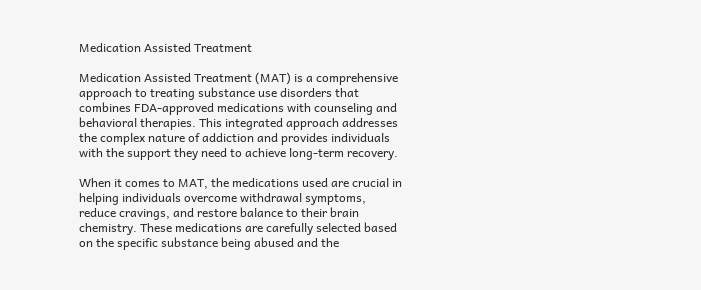Medication Assisted Treatment

Medication Assisted Treatment (MAT) is a comprehensive approach to treating substance use disorders that combines FDA-approved medications with counseling and behavioral therapies. This integrated approach addresses the complex nature of addiction and provides individuals with the support they need to achieve long-term recovery.

When it comes to MAT, the medications used are crucial in helping individuals overcome withdrawal symptoms, reduce cravings, and restore balance to their brain chemistry. These medications are carefully selected based on the specific substance being abused and the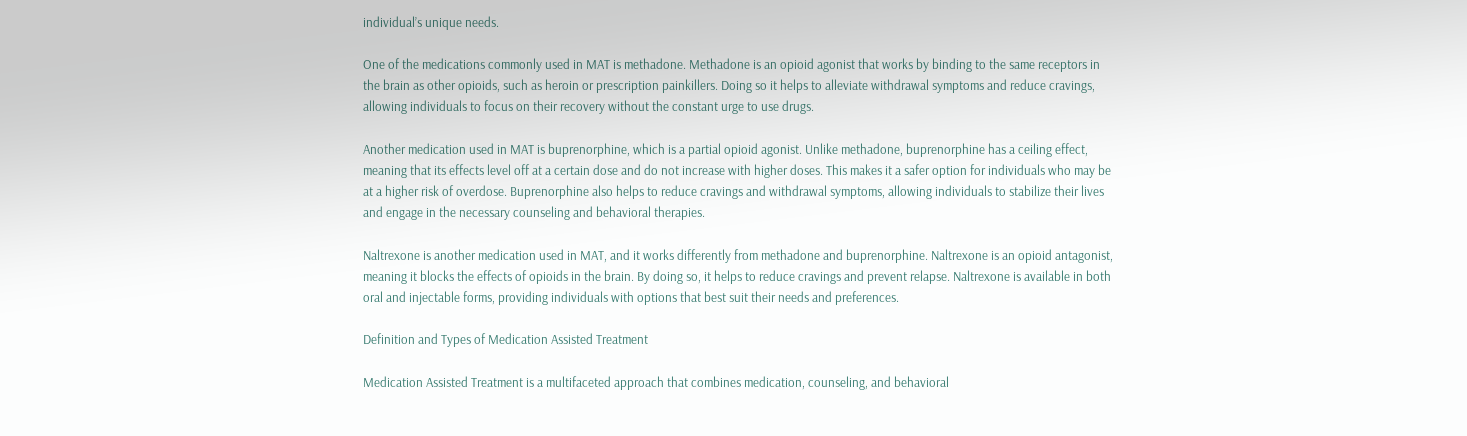individual’s unique needs.

One of the medications commonly used in MAT is methadone. Methadone is an opioid agonist that works by binding to the same receptors in the brain as other opioids, such as heroin or prescription painkillers. Doing so it helps to alleviate withdrawal symptoms and reduce cravings, allowing individuals to focus on their recovery without the constant urge to use drugs.

Another medication used in MAT is buprenorphine, which is a partial opioid agonist. Unlike methadone, buprenorphine has a ceiling effect, meaning that its effects level off at a certain dose and do not increase with higher doses. This makes it a safer option for individuals who may be at a higher risk of overdose. Buprenorphine also helps to reduce cravings and withdrawal symptoms, allowing individuals to stabilize their lives and engage in the necessary counseling and behavioral therapies.

Naltrexone is another medication used in MAT, and it works differently from methadone and buprenorphine. Naltrexone is an opioid antagonist, meaning it blocks the effects of opioids in the brain. By doing so, it helps to reduce cravings and prevent relapse. Naltrexone is available in both oral and injectable forms, providing individuals with options that best suit their needs and preferences.

Definition and Types of Medication Assisted Treatment

Medication Assisted Treatment is a multifaceted approach that combines medication, counseling, and behavioral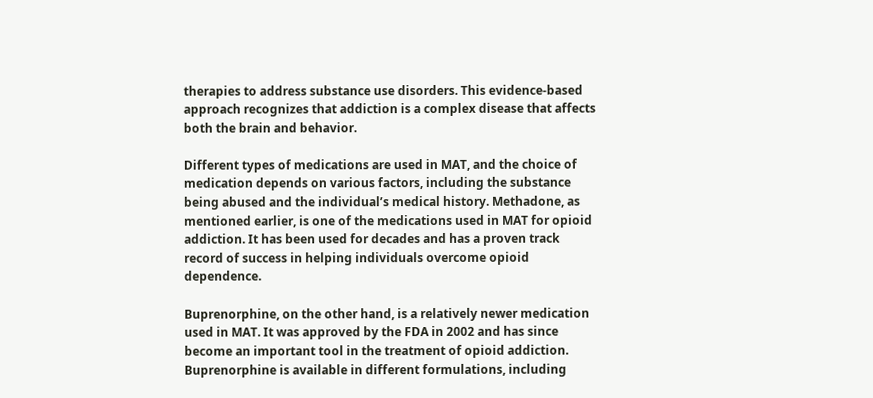therapies to address substance use disorders. This evidence-based approach recognizes that addiction is a complex disease that affects both the brain and behavior.

Different types of medications are used in MAT, and the choice of medication depends on various factors, including the substance being abused and the individual’s medical history. Methadone, as mentioned earlier, is one of the medications used in MAT for opioid addiction. It has been used for decades and has a proven track record of success in helping individuals overcome opioid dependence.

Buprenorphine, on the other hand, is a relatively newer medication used in MAT. It was approved by the FDA in 2002 and has since become an important tool in the treatment of opioid addiction. Buprenorphine is available in different formulations, including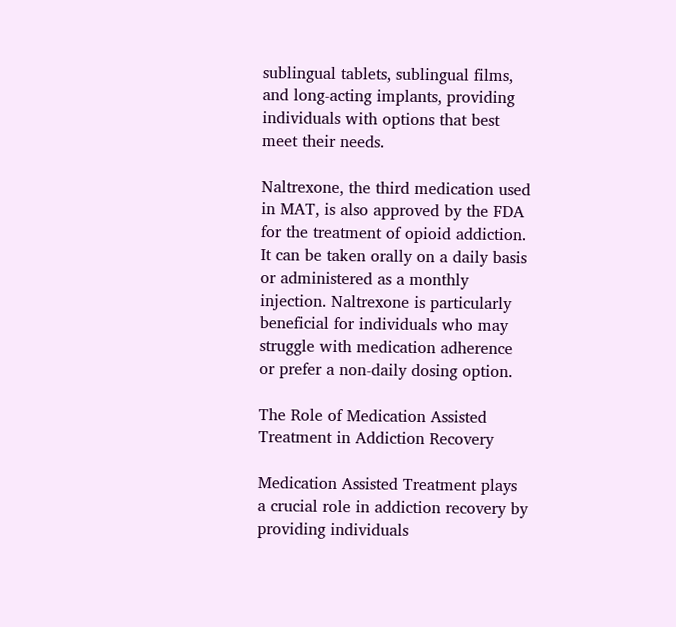sublingual tablets, sublingual films, and long-acting implants, providing individuals with options that best meet their needs.

Naltrexone, the third medication used in MAT, is also approved by the FDA for the treatment of opioid addiction. It can be taken orally on a daily basis or administered as a monthly injection. Naltrexone is particularly beneficial for individuals who may struggle with medication adherence or prefer a non-daily dosing option.

The Role of Medication Assisted Treatment in Addiction Recovery

Medication Assisted Treatment plays a crucial role in addiction recovery by providing individuals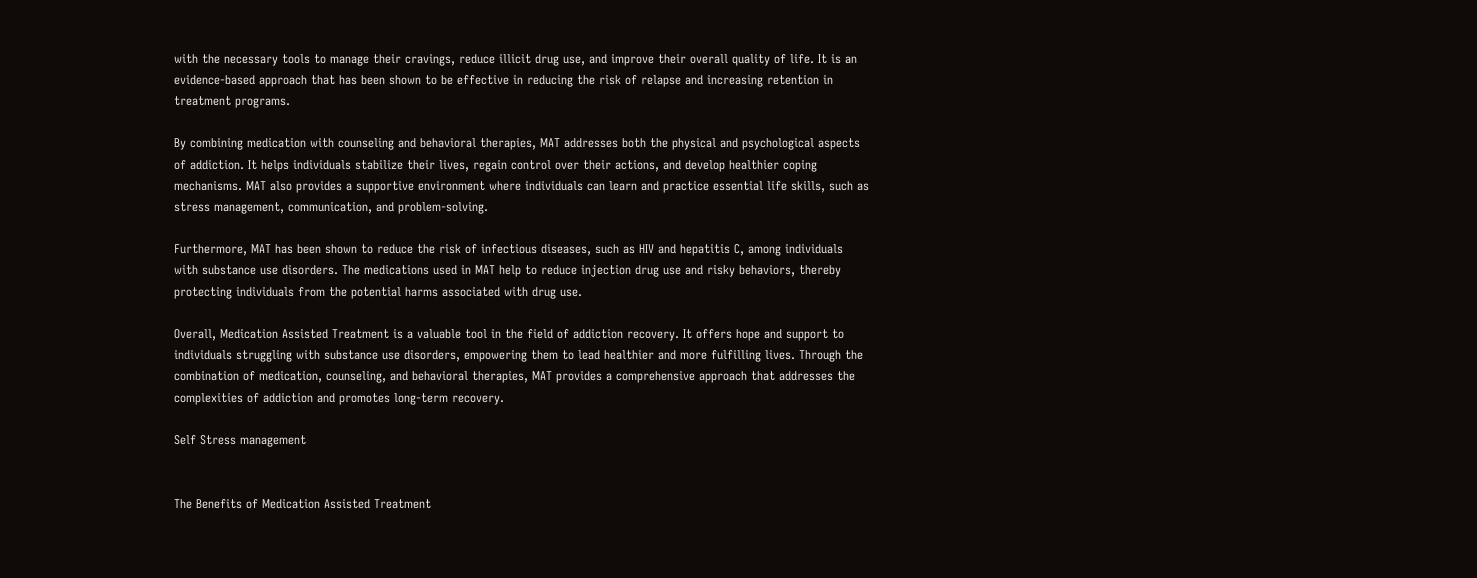with the necessary tools to manage their cravings, reduce illicit drug use, and improve their overall quality of life. It is an evidence-based approach that has been shown to be effective in reducing the risk of relapse and increasing retention in treatment programs.

By combining medication with counseling and behavioral therapies, MAT addresses both the physical and psychological aspects of addiction. It helps individuals stabilize their lives, regain control over their actions, and develop healthier coping mechanisms. MAT also provides a supportive environment where individuals can learn and practice essential life skills, such as stress management, communication, and problem-solving.

Furthermore, MAT has been shown to reduce the risk of infectious diseases, such as HIV and hepatitis C, among individuals with substance use disorders. The medications used in MAT help to reduce injection drug use and risky behaviors, thereby protecting individuals from the potential harms associated with drug use.

Overall, Medication Assisted Treatment is a valuable tool in the field of addiction recovery. It offers hope and support to individuals struggling with substance use disorders, empowering them to lead healthier and more fulfilling lives. Through the combination of medication, counseling, and behavioral therapies, MAT provides a comprehensive approach that addresses the complexities of addiction and promotes long-term recovery.

Self Stress management


The Benefits of Medication Assisted Treatment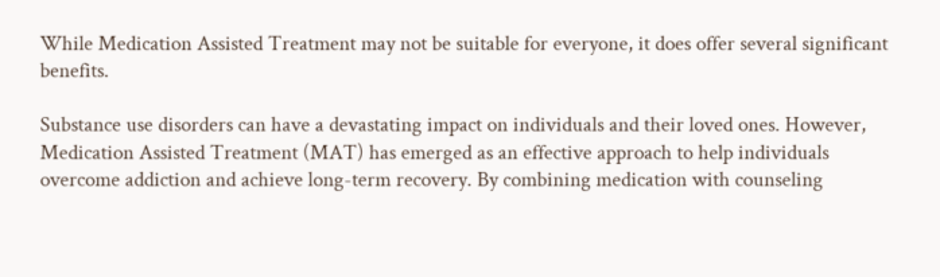While Medication Assisted Treatment may not be suitable for everyone, it does offer several significant benefits.

Substance use disorders can have a devastating impact on individuals and their loved ones. However, Medication Assisted Treatment (MAT) has emerged as an effective approach to help individuals overcome addiction and achieve long-term recovery. By combining medication with counseling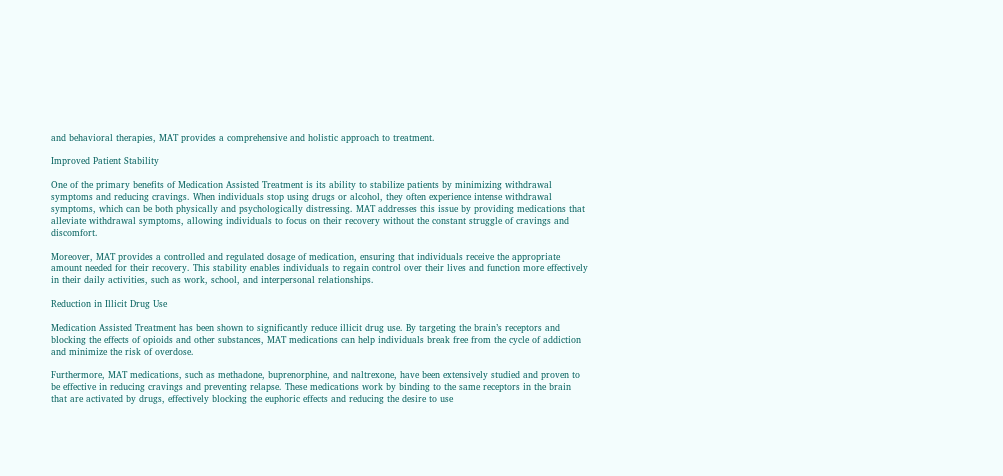and behavioral therapies, MAT provides a comprehensive and holistic approach to treatment.

Improved Patient Stability

One of the primary benefits of Medication Assisted Treatment is its ability to stabilize patients by minimizing withdrawal symptoms and reducing cravings. When individuals stop using drugs or alcohol, they often experience intense withdrawal symptoms, which can be both physically and psychologically distressing. MAT addresses this issue by providing medications that alleviate withdrawal symptoms, allowing individuals to focus on their recovery without the constant struggle of cravings and discomfort.

Moreover, MAT provides a controlled and regulated dosage of medication, ensuring that individuals receive the appropriate amount needed for their recovery. This stability enables individuals to regain control over their lives and function more effectively in their daily activities, such as work, school, and interpersonal relationships.

Reduction in Illicit Drug Use

Medication Assisted Treatment has been shown to significantly reduce illicit drug use. By targeting the brain’s receptors and blocking the effects of opioids and other substances, MAT medications can help individuals break free from the cycle of addiction and minimize the risk of overdose.

Furthermore, MAT medications, such as methadone, buprenorphine, and naltrexone, have been extensively studied and proven to be effective in reducing cravings and preventing relapse. These medications work by binding to the same receptors in the brain that are activated by drugs, effectively blocking the euphoric effects and reducing the desire to use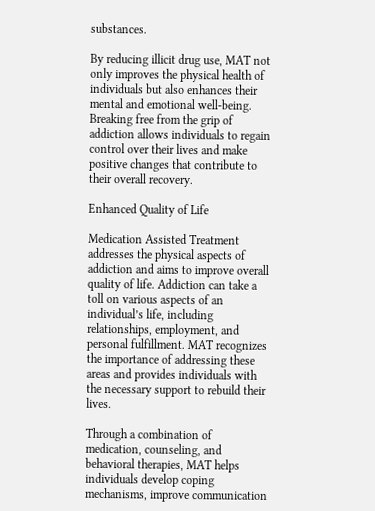substances.

By reducing illicit drug use, MAT not only improves the physical health of individuals but also enhances their mental and emotional well-being. Breaking free from the grip of addiction allows individuals to regain control over their lives and make positive changes that contribute to their overall recovery.

Enhanced Quality of Life

Medication Assisted Treatment addresses the physical aspects of addiction and aims to improve overall quality of life. Addiction can take a toll on various aspects of an individual’s life, including relationships, employment, and personal fulfillment. MAT recognizes the importance of addressing these areas and provides individuals with the necessary support to rebuild their lives.

Through a combination of medication, counseling, and behavioral therapies, MAT helps individuals develop coping mechanisms, improve communication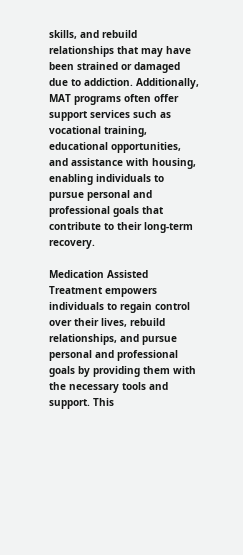skills, and rebuild relationships that may have been strained or damaged due to addiction. Additionally, MAT programs often offer support services such as vocational training, educational opportunities, and assistance with housing, enabling individuals to pursue personal and professional goals that contribute to their long-term recovery.

Medication Assisted Treatment empowers individuals to regain control over their lives, rebuild relationships, and pursue personal and professional goals by providing them with the necessary tools and support. This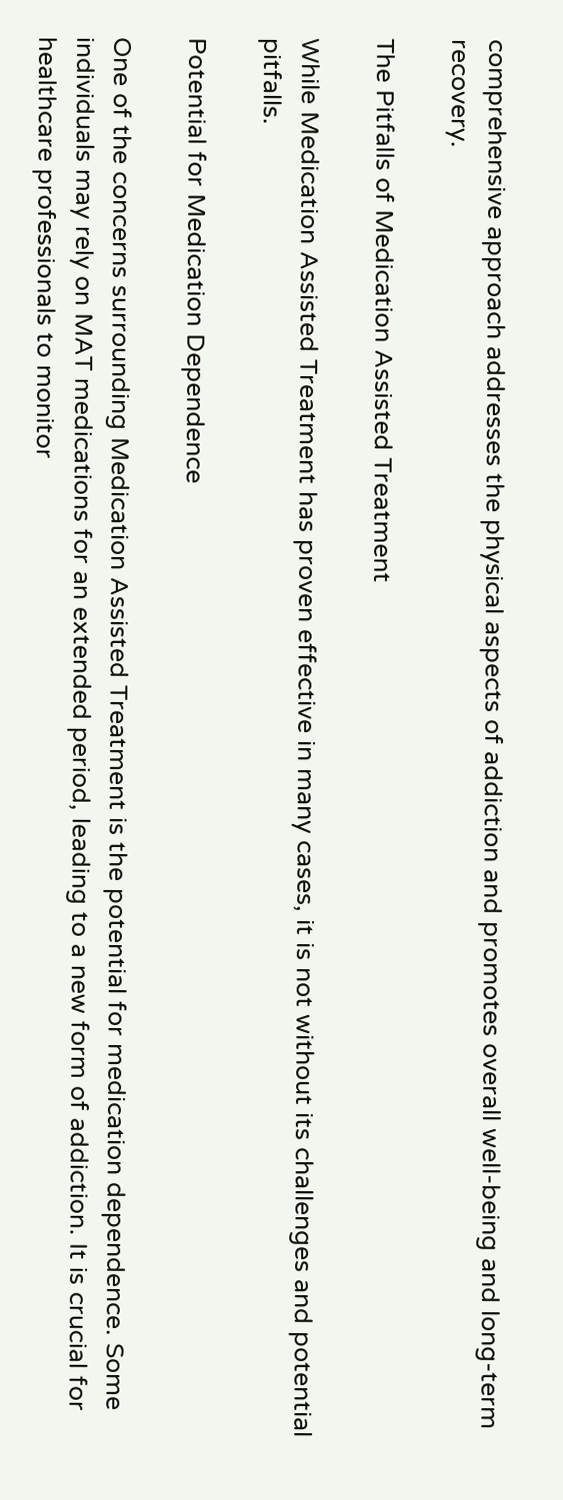comprehensive approach addresses the physical aspects of addiction and promotes overall well-being and long-term recovery.

The Pitfalls of Medication Assisted Treatment

While Medication Assisted Treatment has proven effective in many cases, it is not without its challenges and potential pitfalls.

Potential for Medication Dependence

One of the concerns surrounding Medication Assisted Treatment is the potential for medication dependence. Some individuals may rely on MAT medications for an extended period, leading to a new form of addiction. It is crucial for healthcare professionals to monitor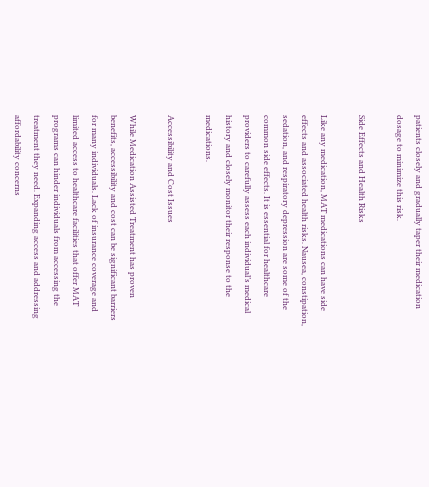patients closely and gradually taper their medication dosage to minimize this risk.

Side Effects and Health Risks

Like any medication, MAT medications can have side effects and associated health risks. Nausea, constipation, sedation, and respiratory depression are some of the common side effects. It is essential for healthcare providers to carefully assess each individual’s medical history and closely monitor their response to the medications.

Accessibility and Cost Issues

While Medication Assisted Treatment has proven benefits, accessibility and cost can be significant barriers for many individuals. Lack of insurance coverage and limited access to healthcare facilities that offer MAT programs can hinder individuals from accessing the treatment they need. Expanding access and addressing affordability concerns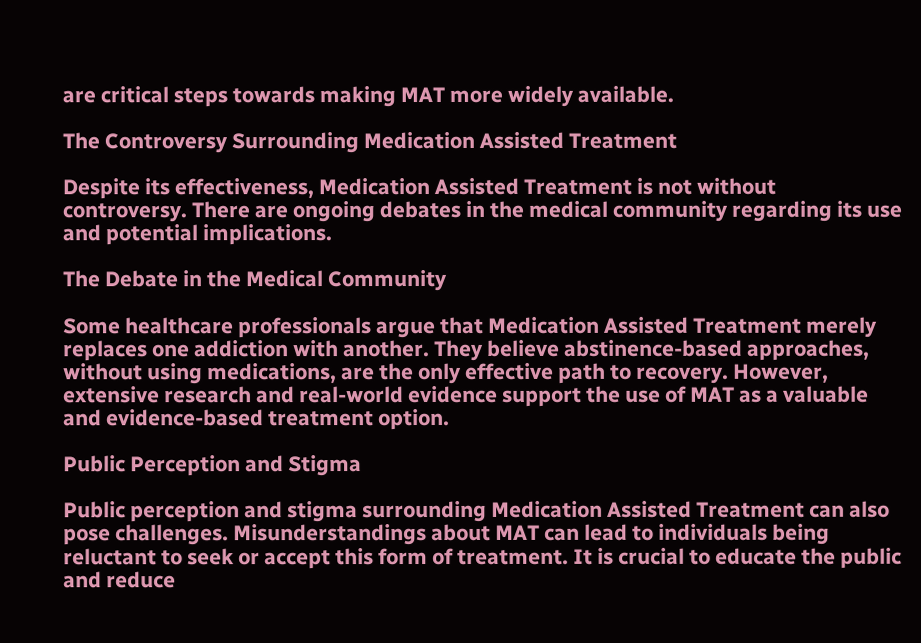are critical steps towards making MAT more widely available.

The Controversy Surrounding Medication Assisted Treatment

Despite its effectiveness, Medication Assisted Treatment is not without controversy. There are ongoing debates in the medical community regarding its use and potential implications.

The Debate in the Medical Community

Some healthcare professionals argue that Medication Assisted Treatment merely replaces one addiction with another. They believe abstinence-based approaches, without using medications, are the only effective path to recovery. However, extensive research and real-world evidence support the use of MAT as a valuable and evidence-based treatment option.

Public Perception and Stigma

Public perception and stigma surrounding Medication Assisted Treatment can also pose challenges. Misunderstandings about MAT can lead to individuals being reluctant to seek or accept this form of treatment. It is crucial to educate the public and reduce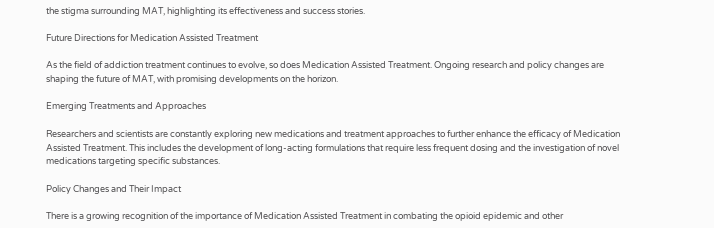the stigma surrounding MAT, highlighting its effectiveness and success stories.

Future Directions for Medication Assisted Treatment

As the field of addiction treatment continues to evolve, so does Medication Assisted Treatment. Ongoing research and policy changes are shaping the future of MAT, with promising developments on the horizon.

Emerging Treatments and Approaches

Researchers and scientists are constantly exploring new medications and treatment approaches to further enhance the efficacy of Medication Assisted Treatment. This includes the development of long-acting formulations that require less frequent dosing and the investigation of novel medications targeting specific substances.

Policy Changes and Their Impact

There is a growing recognition of the importance of Medication Assisted Treatment in combating the opioid epidemic and other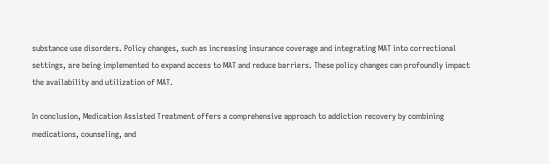substance use disorders. Policy changes, such as increasing insurance coverage and integrating MAT into correctional settings, are being implemented to expand access to MAT and reduce barriers. These policy changes can profoundly impact the availability and utilization of MAT.

In conclusion, Medication Assisted Treatment offers a comprehensive approach to addiction recovery by combining medications, counseling, and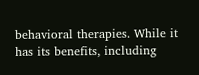behavioral therapies. While it has its benefits, including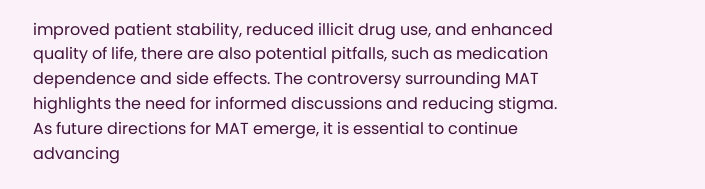improved patient stability, reduced illicit drug use, and enhanced quality of life, there are also potential pitfalls, such as medication dependence and side effects. The controversy surrounding MAT highlights the need for informed discussions and reducing stigma. As future directions for MAT emerge, it is essential to continue advancing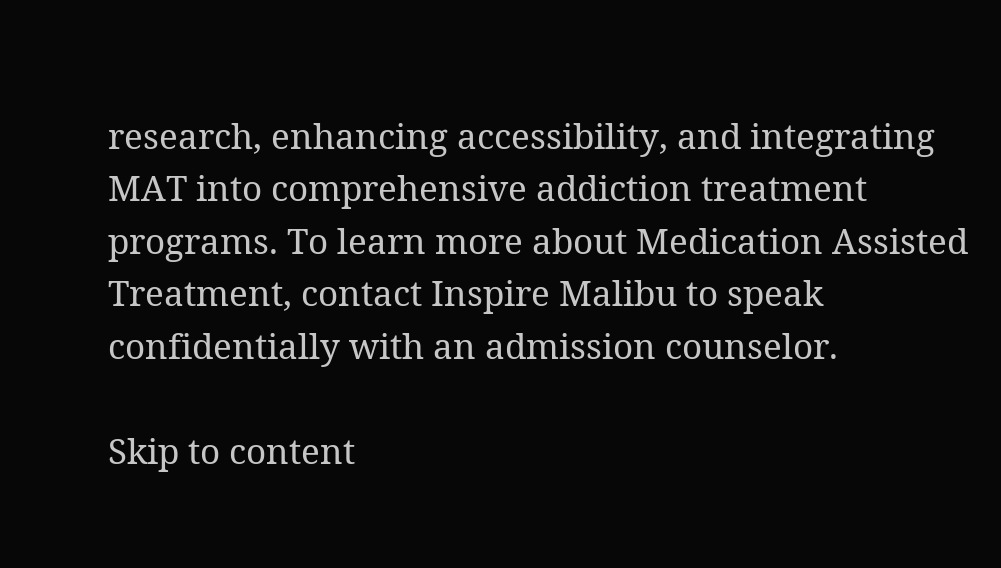research, enhancing accessibility, and integrating MAT into comprehensive addiction treatment programs. To learn more about Medication Assisted Treatment, contact Inspire Malibu to speak confidentially with an admission counselor.

Skip to content